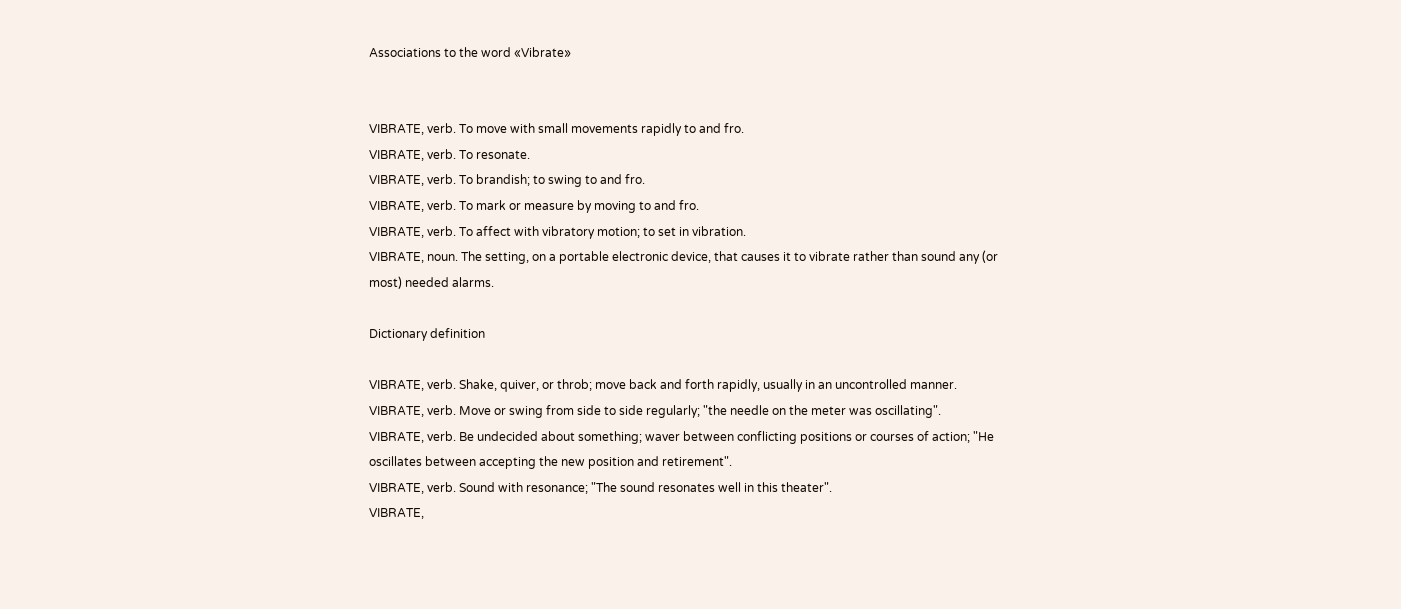Associations to the word «Vibrate»


VIBRATE, verb. To move with small movements rapidly to and fro.
VIBRATE, verb. To resonate.
VIBRATE, verb. To brandish; to swing to and fro.
VIBRATE, verb. To mark or measure by moving to and fro.
VIBRATE, verb. To affect with vibratory motion; to set in vibration.
VIBRATE, noun. The setting, on a portable electronic device, that causes it to vibrate rather than sound any (or most) needed alarms.

Dictionary definition

VIBRATE, verb. Shake, quiver, or throb; move back and forth rapidly, usually in an uncontrolled manner.
VIBRATE, verb. Move or swing from side to side regularly; "the needle on the meter was oscillating".
VIBRATE, verb. Be undecided about something; waver between conflicting positions or courses of action; "He oscillates between accepting the new position and retirement".
VIBRATE, verb. Sound with resonance; "The sound resonates well in this theater".
VIBRATE,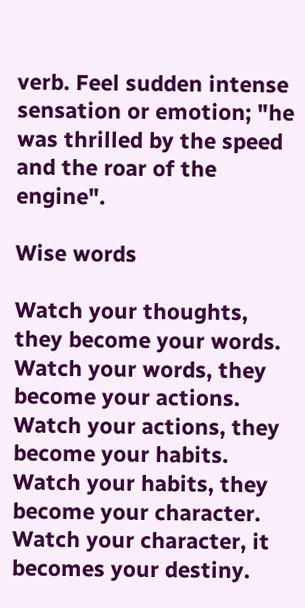verb. Feel sudden intense sensation or emotion; "he was thrilled by the speed and the roar of the engine".

Wise words

Watch your thoughts, they become your words. Watch your words, they become your actions. Watch your actions, they become your habits. Watch your habits, they become your character. Watch your character, it becomes your destiny.